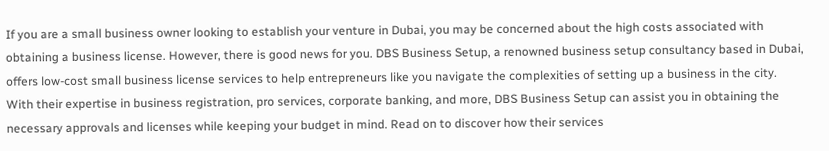If you are a small business owner looking to establish your venture in Dubai, you may be concerned about the high costs associated with obtaining a business license. However, there is good news for you. DBS Business Setup, a renowned business setup consultancy based in Dubai, offers low-cost small business license services to help entrepreneurs like you navigate the complexities of setting up a business in the city. With their expertise in business registration, pro services, corporate banking, and more, DBS Business Setup can assist you in obtaining the necessary approvals and licenses while keeping your budget in mind. Read on to discover how their services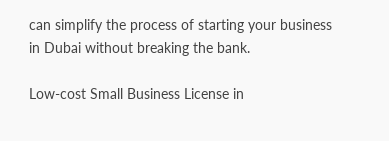can simplify the process of starting your business in Dubai without breaking the bank.

Low-cost Small Business License in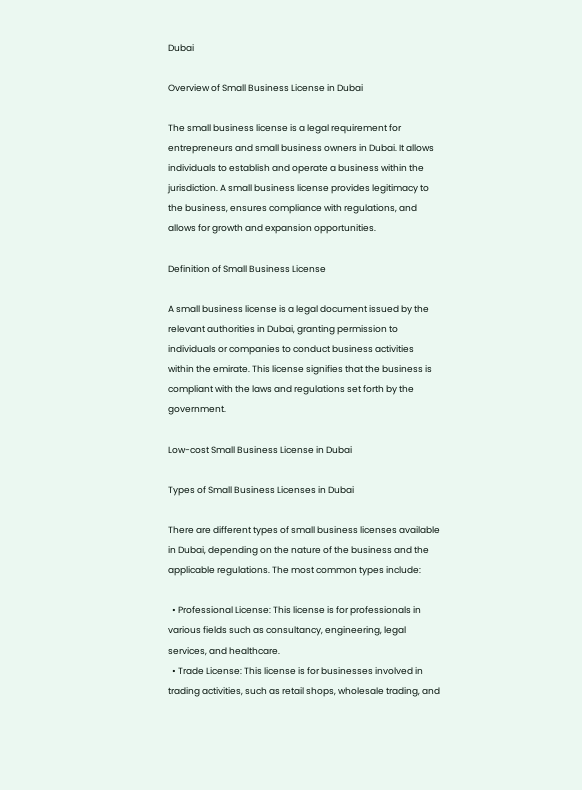Dubai

Overview of Small Business License in Dubai

The small business license is a legal requirement for entrepreneurs and small business owners in Dubai. It allows individuals to establish and operate a business within the jurisdiction. A small business license provides legitimacy to the business, ensures compliance with regulations, and allows for growth and expansion opportunities.

Definition of Small Business License

A small business license is a legal document issued by the relevant authorities in Dubai, granting permission to individuals or companies to conduct business activities within the emirate. This license signifies that the business is compliant with the laws and regulations set forth by the government.

Low-cost Small Business License in Dubai

Types of Small Business Licenses in Dubai

There are different types of small business licenses available in Dubai, depending on the nature of the business and the applicable regulations. The most common types include:

  • Professional License: This license is for professionals in various fields such as consultancy, engineering, legal services, and healthcare.
  • Trade License: This license is for businesses involved in trading activities, such as retail shops, wholesale trading, and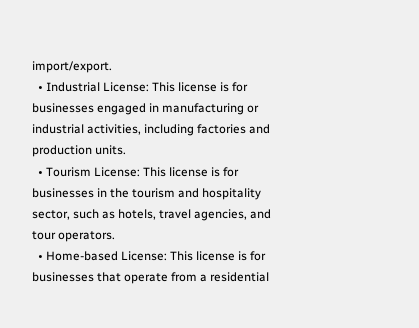import/export.
  • Industrial License: This license is for businesses engaged in manufacturing or industrial activities, including factories and production units.
  • Tourism License: This license is for businesses in the tourism and hospitality sector, such as hotels, travel agencies, and tour operators.
  • Home-based License: This license is for businesses that operate from a residential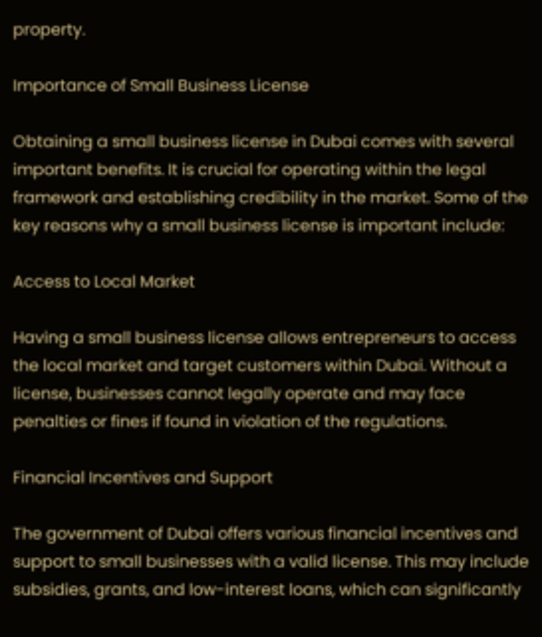property.

Importance of Small Business License

Obtaining a small business license in Dubai comes with several important benefits. It is crucial for operating within the legal framework and establishing credibility in the market. Some of the key reasons why a small business license is important include:

Access to Local Market

Having a small business license allows entrepreneurs to access the local market and target customers within Dubai. Without a license, businesses cannot legally operate and may face penalties or fines if found in violation of the regulations.

Financial Incentives and Support

The government of Dubai offers various financial incentives and support to small businesses with a valid license. This may include subsidies, grants, and low-interest loans, which can significantly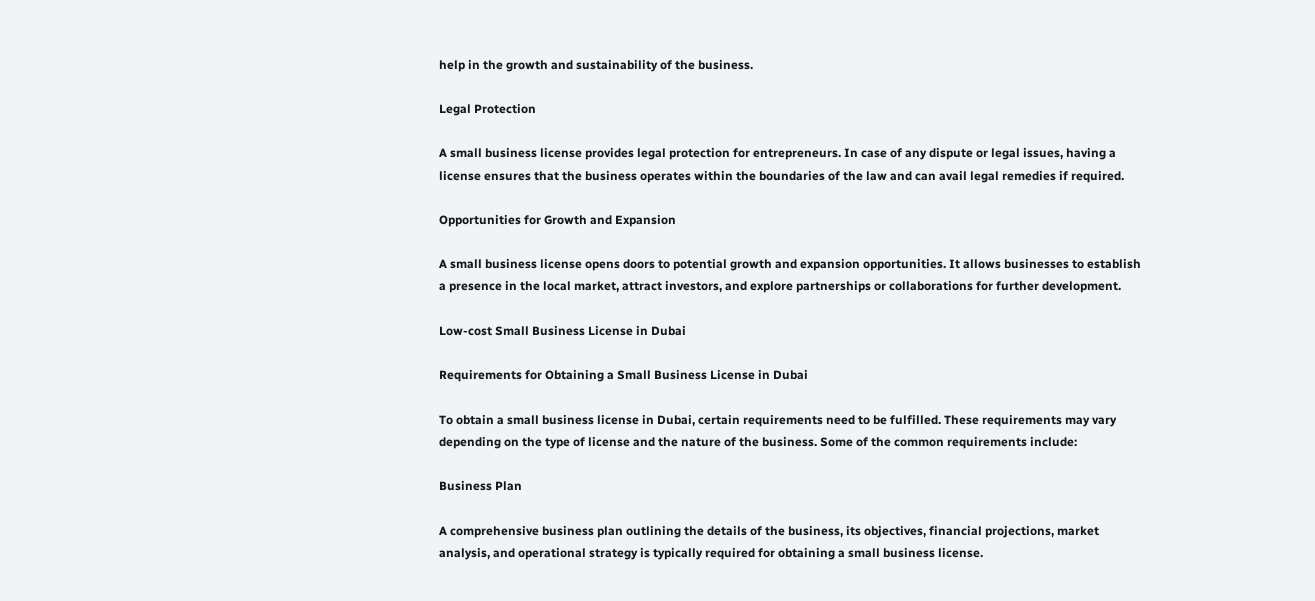help in the growth and sustainability of the business.

Legal Protection

A small business license provides legal protection for entrepreneurs. In case of any dispute or legal issues, having a license ensures that the business operates within the boundaries of the law and can avail legal remedies if required.

Opportunities for Growth and Expansion

A small business license opens doors to potential growth and expansion opportunities. It allows businesses to establish a presence in the local market, attract investors, and explore partnerships or collaborations for further development.

Low-cost Small Business License in Dubai

Requirements for Obtaining a Small Business License in Dubai

To obtain a small business license in Dubai, certain requirements need to be fulfilled. These requirements may vary depending on the type of license and the nature of the business. Some of the common requirements include:

Business Plan

A comprehensive business plan outlining the details of the business, its objectives, financial projections, market analysis, and operational strategy is typically required for obtaining a small business license.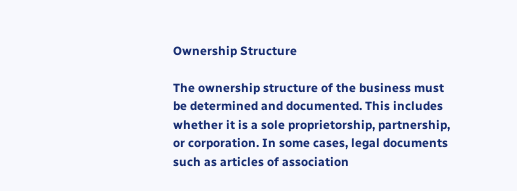Ownership Structure

The ownership structure of the business must be determined and documented. This includes whether it is a sole proprietorship, partnership, or corporation. In some cases, legal documents such as articles of association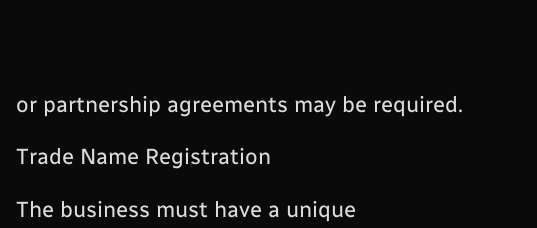or partnership agreements may be required.

Trade Name Registration

The business must have a unique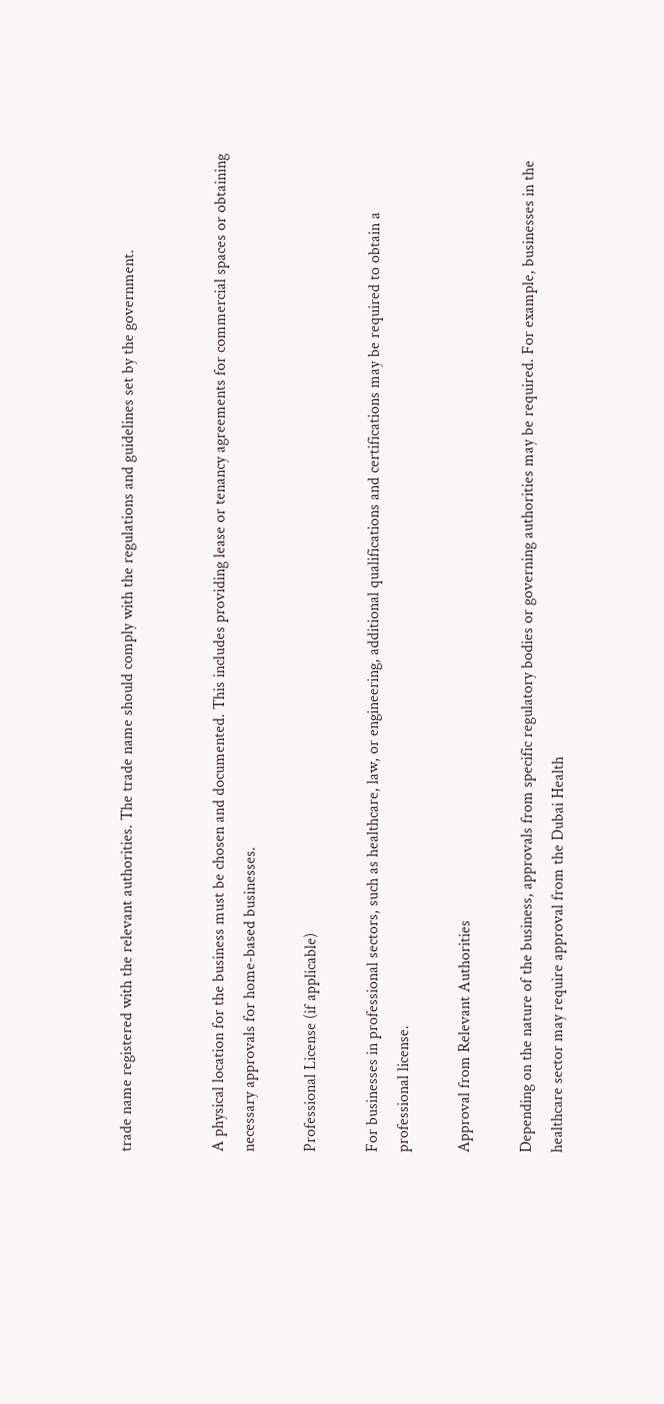trade name registered with the relevant authorities. The trade name should comply with the regulations and guidelines set by the government.


A physical location for the business must be chosen and documented. This includes providing lease or tenancy agreements for commercial spaces or obtaining necessary approvals for home-based businesses.

Professional License (if applicable)

For businesses in professional sectors, such as healthcare, law, or engineering, additional qualifications and certifications may be required to obtain a professional license.

Approval from Relevant Authorities

Depending on the nature of the business, approvals from specific regulatory bodies or governing authorities may be required. For example, businesses in the healthcare sector may require approval from the Dubai Health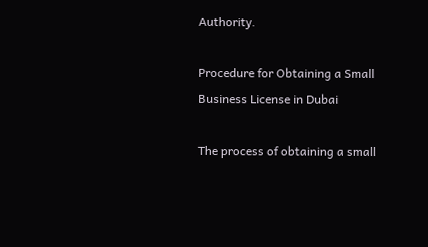Authority.

Procedure for Obtaining a Small Business License in Dubai

The process of obtaining a small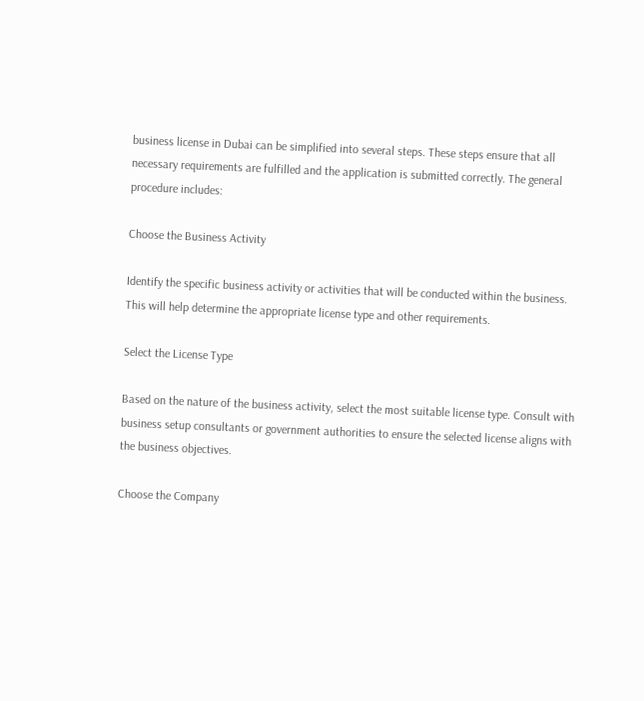business license in Dubai can be simplified into several steps. These steps ensure that all necessary requirements are fulfilled and the application is submitted correctly. The general procedure includes:

Choose the Business Activity

Identify the specific business activity or activities that will be conducted within the business. This will help determine the appropriate license type and other requirements.

Select the License Type

Based on the nature of the business activity, select the most suitable license type. Consult with business setup consultants or government authorities to ensure the selected license aligns with the business objectives.

Choose the Company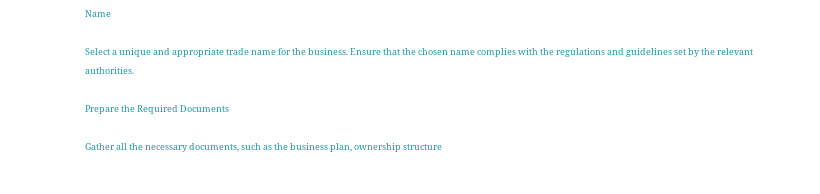Name

Select a unique and appropriate trade name for the business. Ensure that the chosen name complies with the regulations and guidelines set by the relevant authorities.

Prepare the Required Documents

Gather all the necessary documents, such as the business plan, ownership structure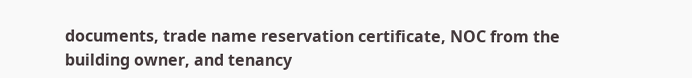documents, trade name reservation certificate, NOC from the building owner, and tenancy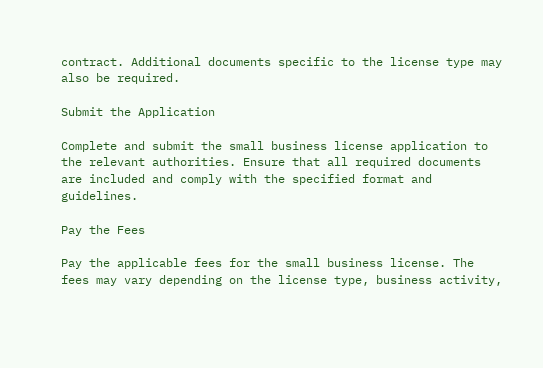contract. Additional documents specific to the license type may also be required.

Submit the Application

Complete and submit the small business license application to the relevant authorities. Ensure that all required documents are included and comply with the specified format and guidelines.

Pay the Fees

Pay the applicable fees for the small business license. The fees may vary depending on the license type, business activity,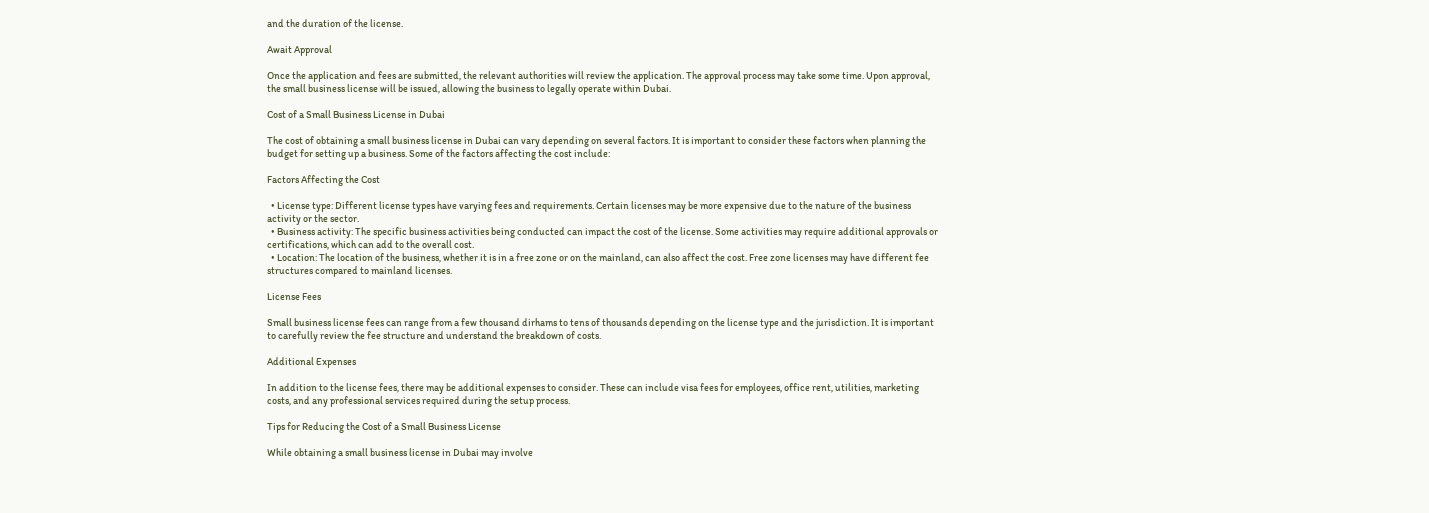and the duration of the license.

Await Approval

Once the application and fees are submitted, the relevant authorities will review the application. The approval process may take some time. Upon approval, the small business license will be issued, allowing the business to legally operate within Dubai.

Cost of a Small Business License in Dubai

The cost of obtaining a small business license in Dubai can vary depending on several factors. It is important to consider these factors when planning the budget for setting up a business. Some of the factors affecting the cost include:

Factors Affecting the Cost

  • License type: Different license types have varying fees and requirements. Certain licenses may be more expensive due to the nature of the business activity or the sector.
  • Business activity: The specific business activities being conducted can impact the cost of the license. Some activities may require additional approvals or certifications, which can add to the overall cost.
  • Location: The location of the business, whether it is in a free zone or on the mainland, can also affect the cost. Free zone licenses may have different fee structures compared to mainland licenses.

License Fees

Small business license fees can range from a few thousand dirhams to tens of thousands depending on the license type and the jurisdiction. It is important to carefully review the fee structure and understand the breakdown of costs.

Additional Expenses

In addition to the license fees, there may be additional expenses to consider. These can include visa fees for employees, office rent, utilities, marketing costs, and any professional services required during the setup process.

Tips for Reducing the Cost of a Small Business License

While obtaining a small business license in Dubai may involve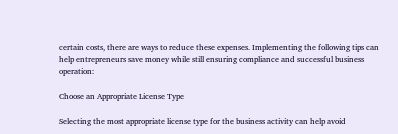certain costs, there are ways to reduce these expenses. Implementing the following tips can help entrepreneurs save money while still ensuring compliance and successful business operation:

Choose an Appropriate License Type

Selecting the most appropriate license type for the business activity can help avoid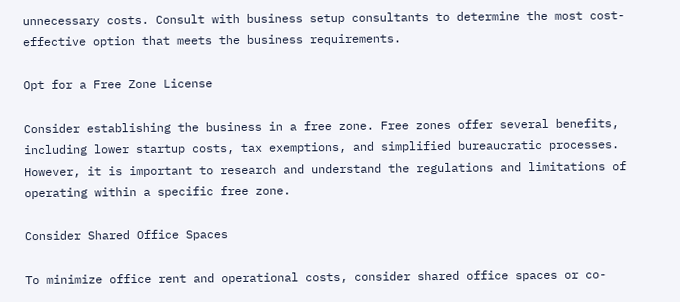unnecessary costs. Consult with business setup consultants to determine the most cost-effective option that meets the business requirements.

Opt for a Free Zone License

Consider establishing the business in a free zone. Free zones offer several benefits, including lower startup costs, tax exemptions, and simplified bureaucratic processes. However, it is important to research and understand the regulations and limitations of operating within a specific free zone.

Consider Shared Office Spaces

To minimize office rent and operational costs, consider shared office spaces or co-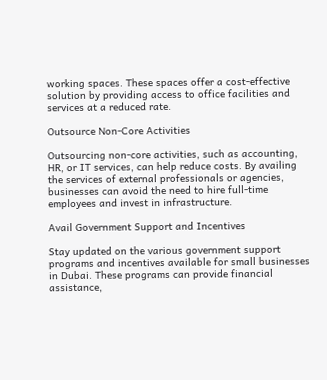working spaces. These spaces offer a cost-effective solution by providing access to office facilities and services at a reduced rate.

Outsource Non-Core Activities

Outsourcing non-core activities, such as accounting, HR, or IT services, can help reduce costs. By availing the services of external professionals or agencies, businesses can avoid the need to hire full-time employees and invest in infrastructure.

Avail Government Support and Incentives

Stay updated on the various government support programs and incentives available for small businesses in Dubai. These programs can provide financial assistance,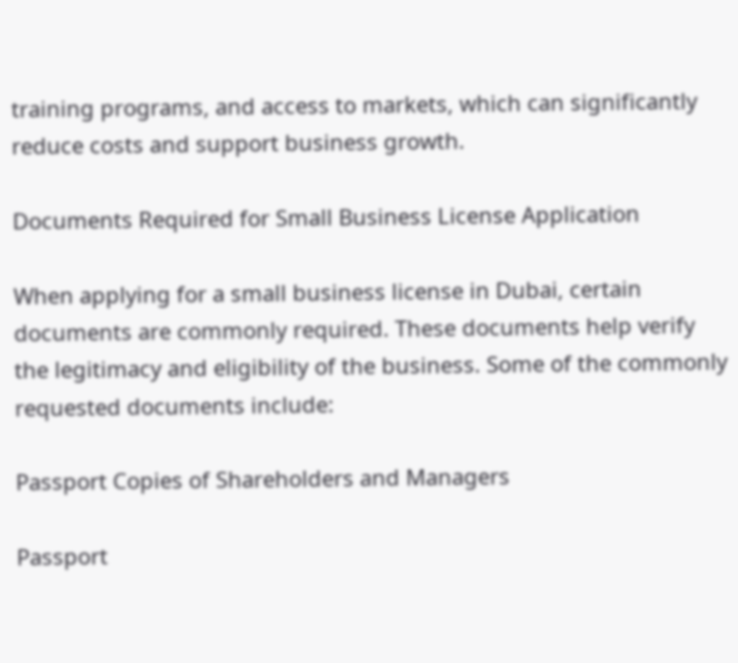training programs, and access to markets, which can significantly reduce costs and support business growth.

Documents Required for Small Business License Application

When applying for a small business license in Dubai, certain documents are commonly required. These documents help verify the legitimacy and eligibility of the business. Some of the commonly requested documents include:

Passport Copies of Shareholders and Managers

Passport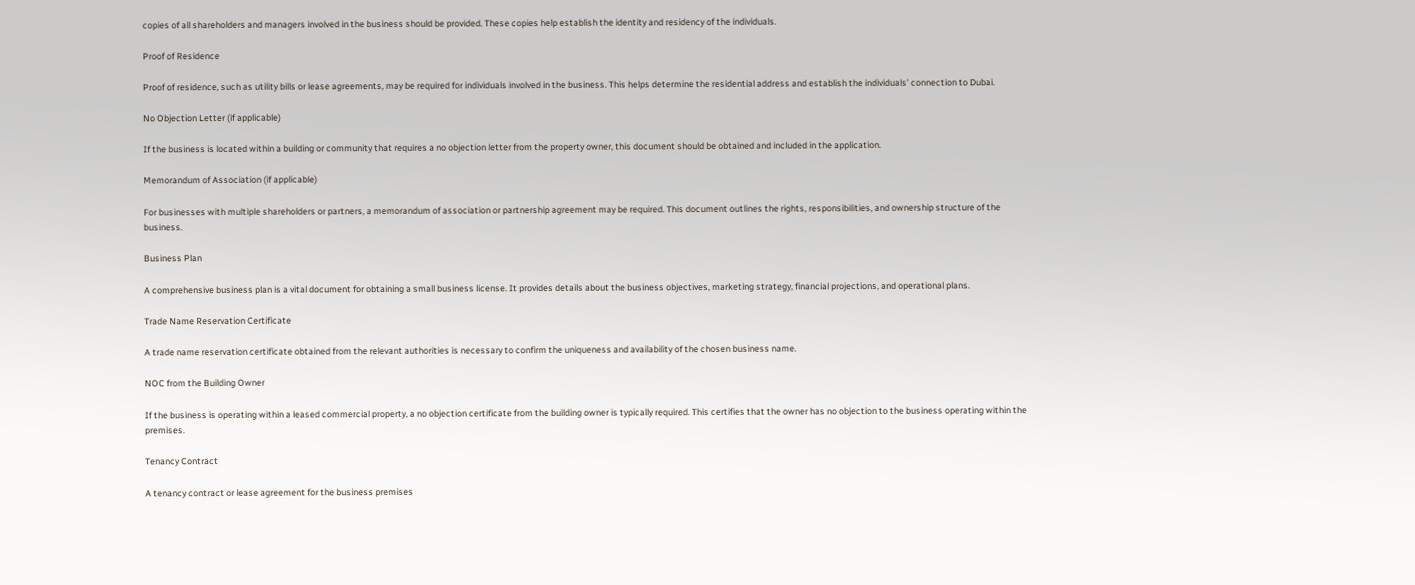copies of all shareholders and managers involved in the business should be provided. These copies help establish the identity and residency of the individuals.

Proof of Residence

Proof of residence, such as utility bills or lease agreements, may be required for individuals involved in the business. This helps determine the residential address and establish the individuals’ connection to Dubai.

No Objection Letter (if applicable)

If the business is located within a building or community that requires a no objection letter from the property owner, this document should be obtained and included in the application.

Memorandum of Association (if applicable)

For businesses with multiple shareholders or partners, a memorandum of association or partnership agreement may be required. This document outlines the rights, responsibilities, and ownership structure of the business.

Business Plan

A comprehensive business plan is a vital document for obtaining a small business license. It provides details about the business objectives, marketing strategy, financial projections, and operational plans.

Trade Name Reservation Certificate

A trade name reservation certificate obtained from the relevant authorities is necessary to confirm the uniqueness and availability of the chosen business name.

NOC from the Building Owner

If the business is operating within a leased commercial property, a no objection certificate from the building owner is typically required. This certifies that the owner has no objection to the business operating within the premises.

Tenancy Contract

A tenancy contract or lease agreement for the business premises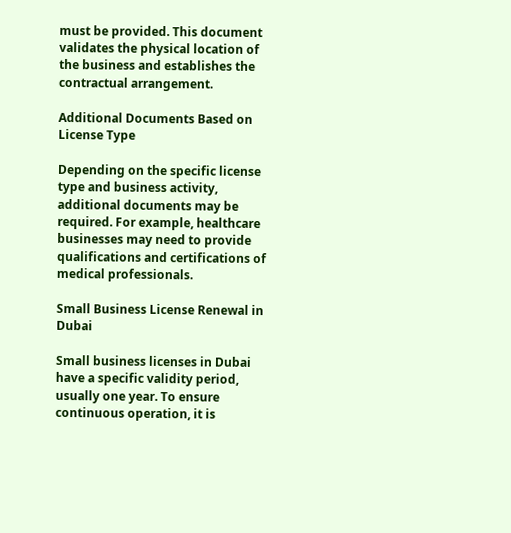must be provided. This document validates the physical location of the business and establishes the contractual arrangement.

Additional Documents Based on License Type

Depending on the specific license type and business activity, additional documents may be required. For example, healthcare businesses may need to provide qualifications and certifications of medical professionals.

Small Business License Renewal in Dubai

Small business licenses in Dubai have a specific validity period, usually one year. To ensure continuous operation, it is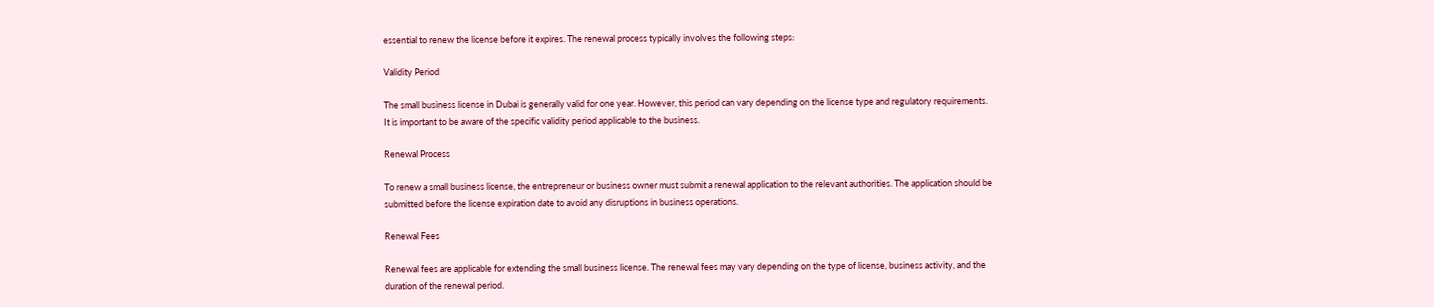essential to renew the license before it expires. The renewal process typically involves the following steps:

Validity Period

The small business license in Dubai is generally valid for one year. However, this period can vary depending on the license type and regulatory requirements. It is important to be aware of the specific validity period applicable to the business.

Renewal Process

To renew a small business license, the entrepreneur or business owner must submit a renewal application to the relevant authorities. The application should be submitted before the license expiration date to avoid any disruptions in business operations.

Renewal Fees

Renewal fees are applicable for extending the small business license. The renewal fees may vary depending on the type of license, business activity, and the duration of the renewal period.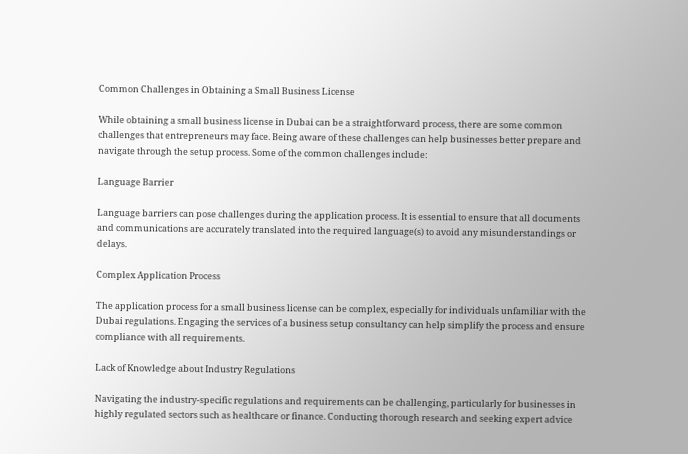Common Challenges in Obtaining a Small Business License

While obtaining a small business license in Dubai can be a straightforward process, there are some common challenges that entrepreneurs may face. Being aware of these challenges can help businesses better prepare and navigate through the setup process. Some of the common challenges include:

Language Barrier

Language barriers can pose challenges during the application process. It is essential to ensure that all documents and communications are accurately translated into the required language(s) to avoid any misunderstandings or delays.

Complex Application Process

The application process for a small business license can be complex, especially for individuals unfamiliar with the Dubai regulations. Engaging the services of a business setup consultancy can help simplify the process and ensure compliance with all requirements.

Lack of Knowledge about Industry Regulations

Navigating the industry-specific regulations and requirements can be challenging, particularly for businesses in highly regulated sectors such as healthcare or finance. Conducting thorough research and seeking expert advice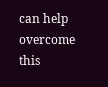can help overcome this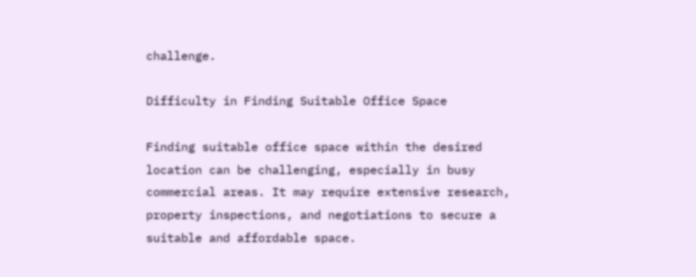challenge.

Difficulty in Finding Suitable Office Space

Finding suitable office space within the desired location can be challenging, especially in busy commercial areas. It may require extensive research, property inspections, and negotiations to secure a suitable and affordable space.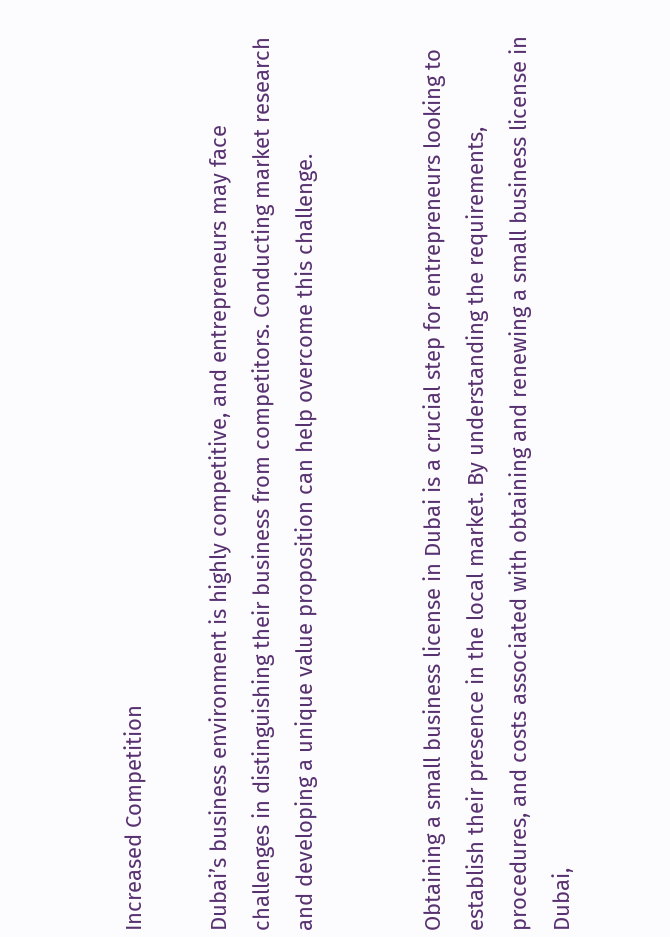Increased Competition

Dubai’s business environment is highly competitive, and entrepreneurs may face challenges in distinguishing their business from competitors. Conducting market research and developing a unique value proposition can help overcome this challenge.


Obtaining a small business license in Dubai is a crucial step for entrepreneurs looking to establish their presence in the local market. By understanding the requirements, procedures, and costs associated with obtaining and renewing a small business license in Dubai,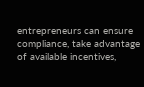entrepreneurs can ensure compliance, take advantage of available incentives,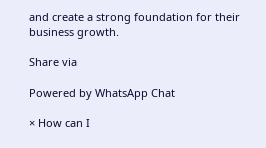and create a strong foundation for their business growth.

Share via

Powered by WhatsApp Chat

× How can I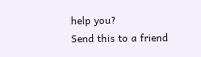help you?
Send this to a friend